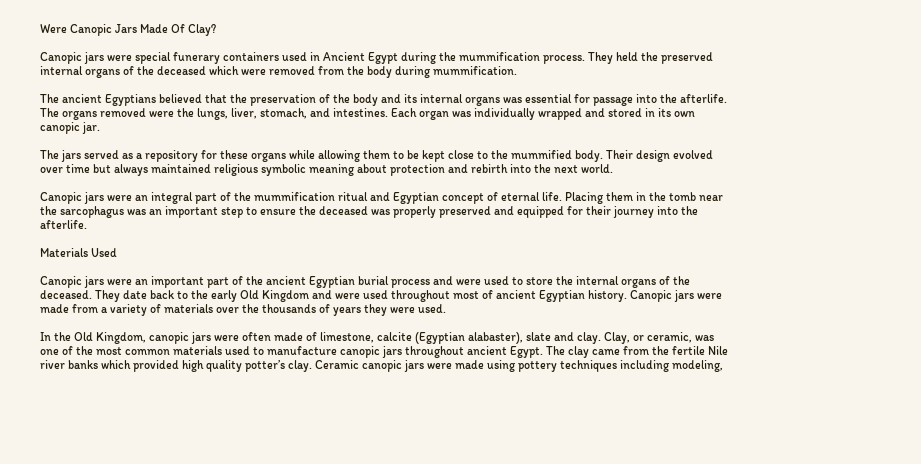Were Canopic Jars Made Of Clay?

Canopic jars were special funerary containers used in Ancient Egypt during the mummification process. They held the preserved internal organs of the deceased which were removed from the body during mummification.

The ancient Egyptians believed that the preservation of the body and its internal organs was essential for passage into the afterlife. The organs removed were the lungs, liver, stomach, and intestines. Each organ was individually wrapped and stored in its own canopic jar.

The jars served as a repository for these organs while allowing them to be kept close to the mummified body. Their design evolved over time but always maintained religious symbolic meaning about protection and rebirth into the next world.

Canopic jars were an integral part of the mummification ritual and Egyptian concept of eternal life. Placing them in the tomb near the sarcophagus was an important step to ensure the deceased was properly preserved and equipped for their journey into the afterlife.

Materials Used

Canopic jars were an important part of the ancient Egyptian burial process and were used to store the internal organs of the deceased. They date back to the early Old Kingdom and were used throughout most of ancient Egyptian history. Canopic jars were made from a variety of materials over the thousands of years they were used.

In the Old Kingdom, canopic jars were often made of limestone, calcite (Egyptian alabaster), slate and clay. Clay, or ceramic, was one of the most common materials used to manufacture canopic jars throughout ancient Egypt. The clay came from the fertile Nile river banks which provided high quality potter’s clay. Ceramic canopic jars were made using pottery techniques including modeling,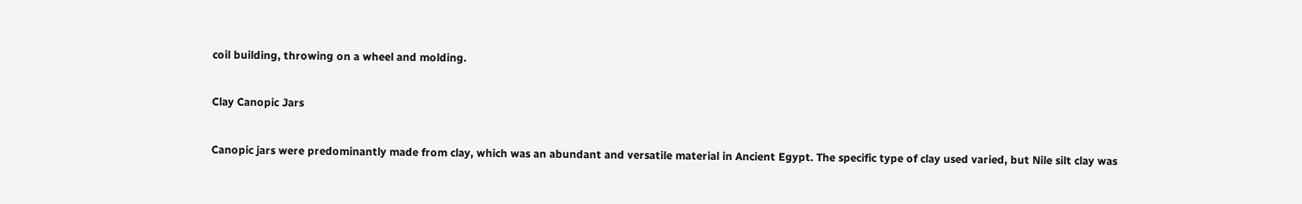coil building, throwing on a wheel and molding.

Clay Canopic Jars

Canopic jars were predominantly made from clay, which was an abundant and versatile material in Ancient Egypt. The specific type of clay used varied, but Nile silt clay was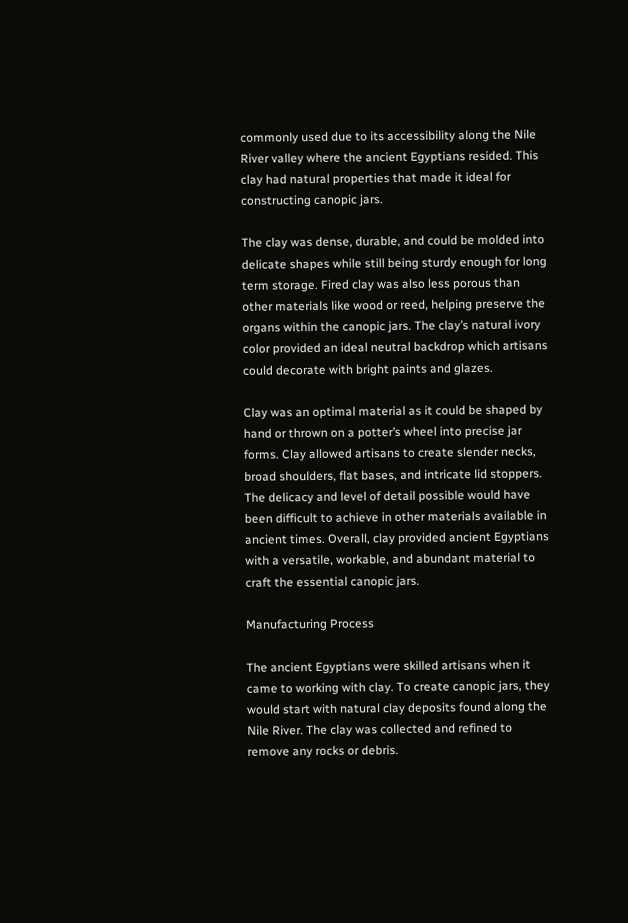commonly used due to its accessibility along the Nile River valley where the ancient Egyptians resided. This clay had natural properties that made it ideal for constructing canopic jars.

The clay was dense, durable, and could be molded into delicate shapes while still being sturdy enough for long term storage. Fired clay was also less porous than other materials like wood or reed, helping preserve the organs within the canopic jars. The clay’s natural ivory color provided an ideal neutral backdrop which artisans could decorate with bright paints and glazes.

Clay was an optimal material as it could be shaped by hand or thrown on a potter’s wheel into precise jar forms. Clay allowed artisans to create slender necks, broad shoulders, flat bases, and intricate lid stoppers. The delicacy and level of detail possible would have been difficult to achieve in other materials available in ancient times. Overall, clay provided ancient Egyptians with a versatile, workable, and abundant material to craft the essential canopic jars.

Manufacturing Process

The ancient Egyptians were skilled artisans when it came to working with clay. To create canopic jars, they would start with natural clay deposits found along the Nile River. The clay was collected and refined to remove any rocks or debris.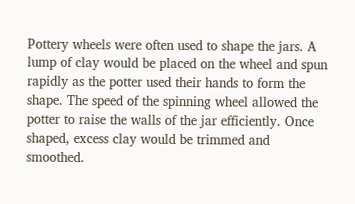Pottery wheels were often used to shape the jars. A lump of clay would be placed on the wheel and spun rapidly as the potter used their hands to form the shape. The speed of the spinning wheel allowed the potter to raise the walls of the jar efficiently. Once shaped, excess clay would be trimmed and smoothed.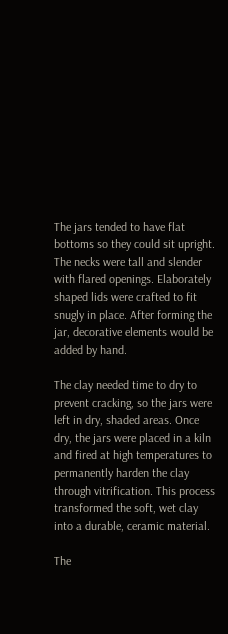The jars tended to have flat bottoms so they could sit upright. The necks were tall and slender with flared openings. Elaborately shaped lids were crafted to fit snugly in place. After forming the jar, decorative elements would be added by hand.

The clay needed time to dry to prevent cracking, so the jars were left in dry, shaded areas. Once dry, the jars were placed in a kiln and fired at high temperatures to permanently harden the clay through vitrification. This process transformed the soft, wet clay into a durable, ceramic material.

The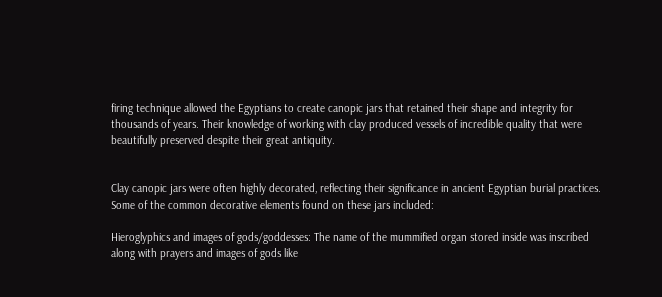firing technique allowed the Egyptians to create canopic jars that retained their shape and integrity for thousands of years. Their knowledge of working with clay produced vessels of incredible quality that were beautifully preserved despite their great antiquity.


Clay canopic jars were often highly decorated, reflecting their significance in ancient Egyptian burial practices. Some of the common decorative elements found on these jars included:

Hieroglyphics and images of gods/goddesses: The name of the mummified organ stored inside was inscribed along with prayers and images of gods like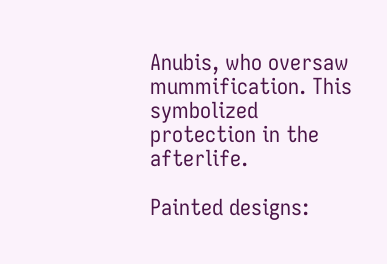Anubis, who oversaw mummification. This symbolized protection in the afterlife.

Painted designs: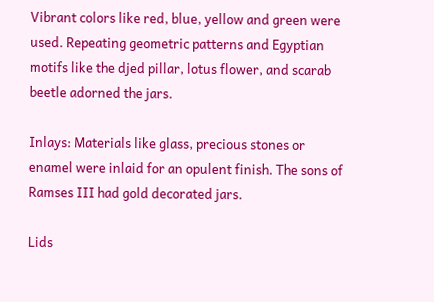Vibrant colors like red, blue, yellow and green were used. Repeating geometric patterns and Egyptian motifs like the djed pillar, lotus flower, and scarab beetle adorned the jars.

Inlays: Materials like glass, precious stones or enamel were inlaid for an opulent finish. The sons of Ramses III had gold decorated jars.

Lids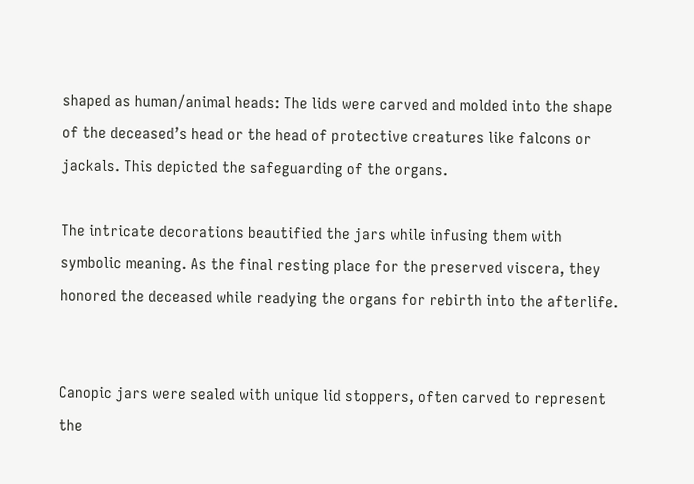shaped as human/animal heads: The lids were carved and molded into the shape of the deceased’s head or the head of protective creatures like falcons or jackals. This depicted the safeguarding of the organs.

The intricate decorations beautified the jars while infusing them with symbolic meaning. As the final resting place for the preserved viscera, they honored the deceased while readying the organs for rebirth into the afterlife.


Canopic jars were sealed with unique lid stoppers, often carved to represent the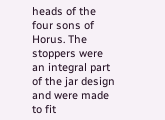heads of the four sons of Horus. The stoppers were an integral part of the jar design and were made to fit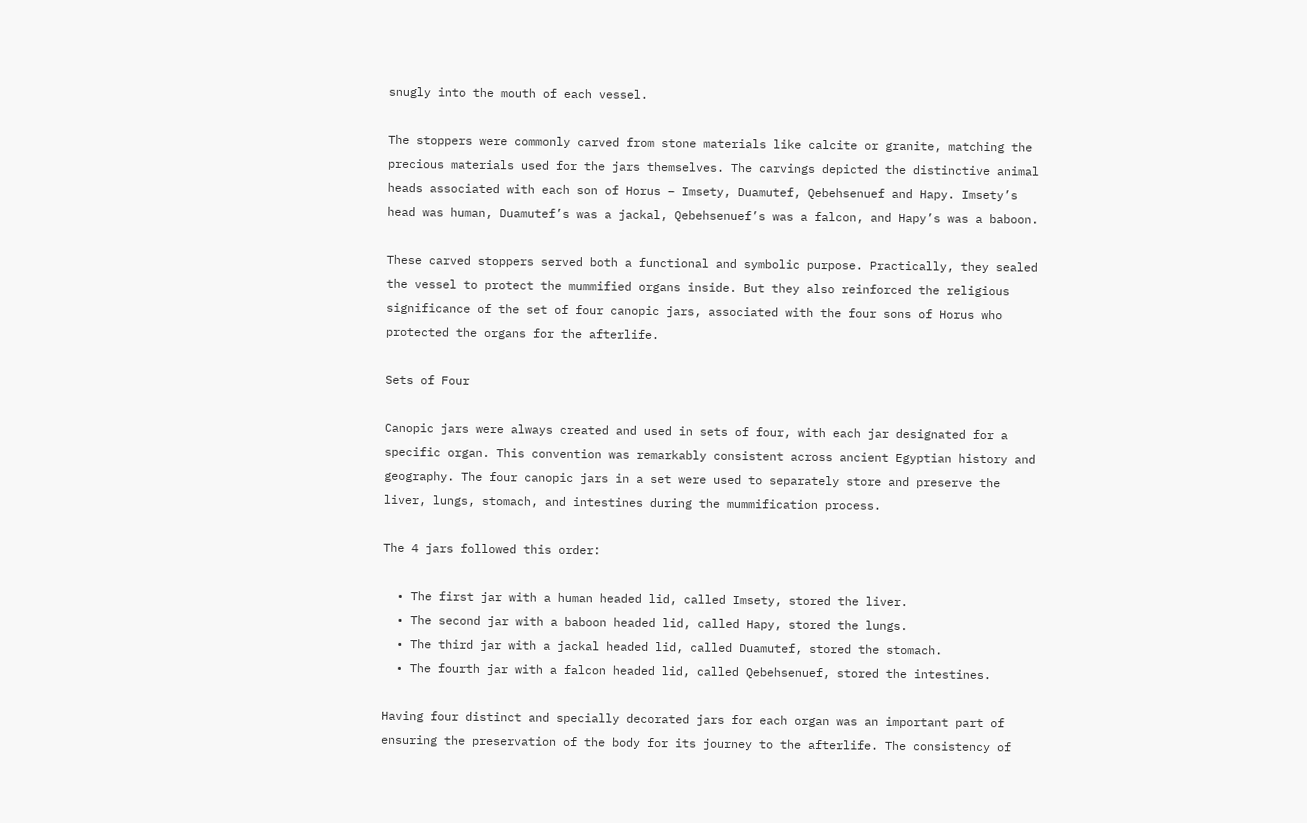snugly into the mouth of each vessel.

The stoppers were commonly carved from stone materials like calcite or granite, matching the precious materials used for the jars themselves. The carvings depicted the distinctive animal heads associated with each son of Horus – Imsety, Duamutef, Qebehsenuef and Hapy. Imsety’s head was human, Duamutef’s was a jackal, Qebehsenuef’s was a falcon, and Hapy’s was a baboon.

These carved stoppers served both a functional and symbolic purpose. Practically, they sealed the vessel to protect the mummified organs inside. But they also reinforced the religious significance of the set of four canopic jars, associated with the four sons of Horus who protected the organs for the afterlife.

Sets of Four

Canopic jars were always created and used in sets of four, with each jar designated for a specific organ. This convention was remarkably consistent across ancient Egyptian history and geography. The four canopic jars in a set were used to separately store and preserve the liver, lungs, stomach, and intestines during the mummification process.

The 4 jars followed this order:

  • The first jar with a human headed lid, called Imsety, stored the liver.
  • The second jar with a baboon headed lid, called Hapy, stored the lungs.
  • The third jar with a jackal headed lid, called Duamutef, stored the stomach.
  • The fourth jar with a falcon headed lid, called Qebehsenuef, stored the intestines.

Having four distinct and specially decorated jars for each organ was an important part of ensuring the preservation of the body for its journey to the afterlife. The consistency of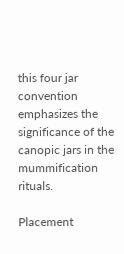this four jar convention emphasizes the significance of the canopic jars in the mummification rituals.

Placement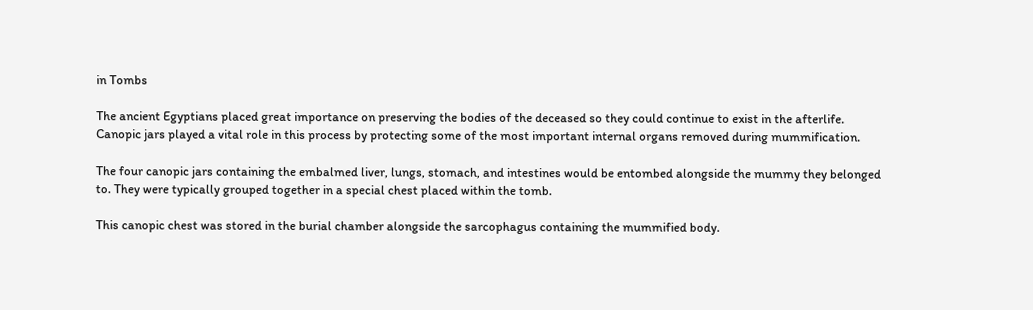in Tombs

The ancient Egyptians placed great importance on preserving the bodies of the deceased so they could continue to exist in the afterlife. Canopic jars played a vital role in this process by protecting some of the most important internal organs removed during mummification.

The four canopic jars containing the embalmed liver, lungs, stomach, and intestines would be entombed alongside the mummy they belonged to. They were typically grouped together in a special chest placed within the tomb.

This canopic chest was stored in the burial chamber alongside the sarcophagus containing the mummified body.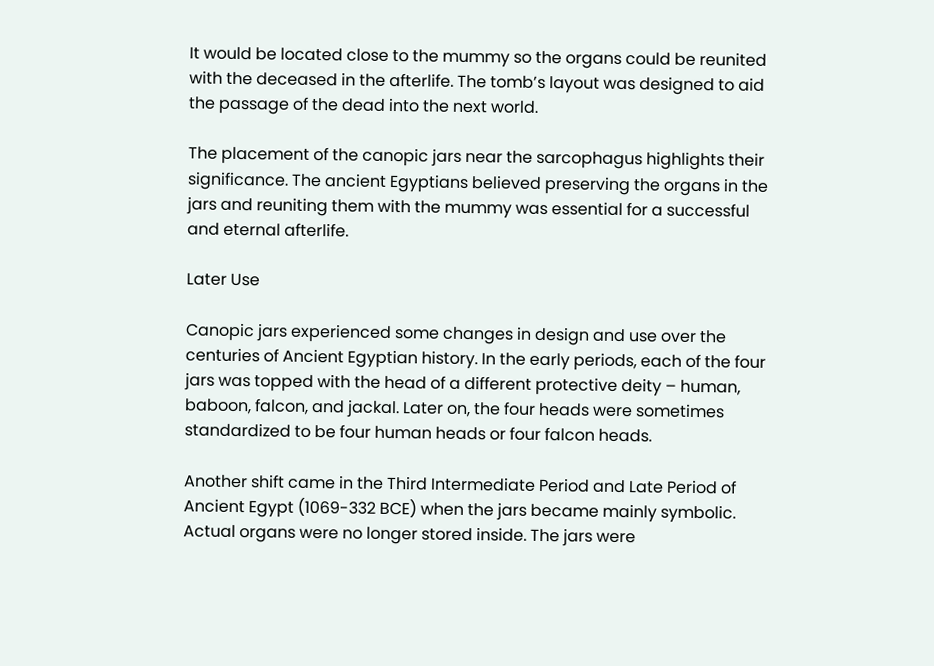It would be located close to the mummy so the organs could be reunited with the deceased in the afterlife. The tomb’s layout was designed to aid the passage of the dead into the next world.

The placement of the canopic jars near the sarcophagus highlights their significance. The ancient Egyptians believed preserving the organs in the jars and reuniting them with the mummy was essential for a successful and eternal afterlife.

Later Use

Canopic jars experienced some changes in design and use over the centuries of Ancient Egyptian history. In the early periods, each of the four jars was topped with the head of a different protective deity – human, baboon, falcon, and jackal. Later on, the four heads were sometimes standardized to be four human heads or four falcon heads.

Another shift came in the Third Intermediate Period and Late Period of Ancient Egypt (1069-332 BCE) when the jars became mainly symbolic. Actual organs were no longer stored inside. The jars were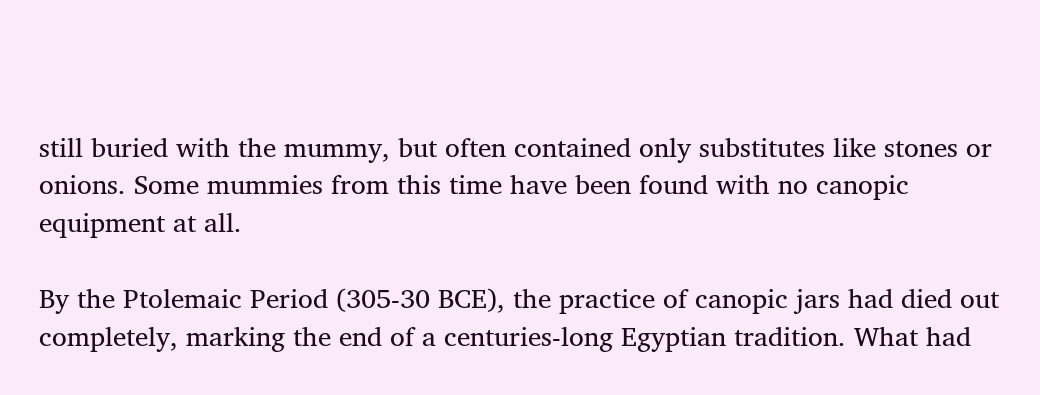still buried with the mummy, but often contained only substitutes like stones or onions. Some mummies from this time have been found with no canopic equipment at all.

By the Ptolemaic Period (305-30 BCE), the practice of canopic jars had died out completely, marking the end of a centuries-long Egyptian tradition. What had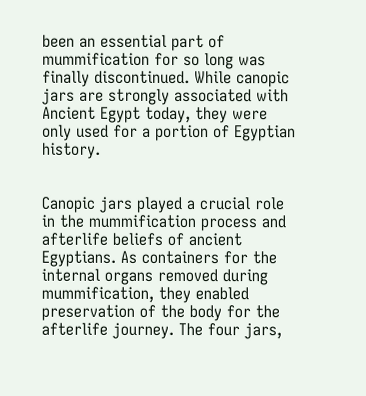been an essential part of mummification for so long was finally discontinued. While canopic jars are strongly associated with Ancient Egypt today, they were only used for a portion of Egyptian history.


Canopic jars played a crucial role in the mummification process and afterlife beliefs of ancient Egyptians. As containers for the internal organs removed during mummification, they enabled preservation of the body for the afterlife journey. The four jars,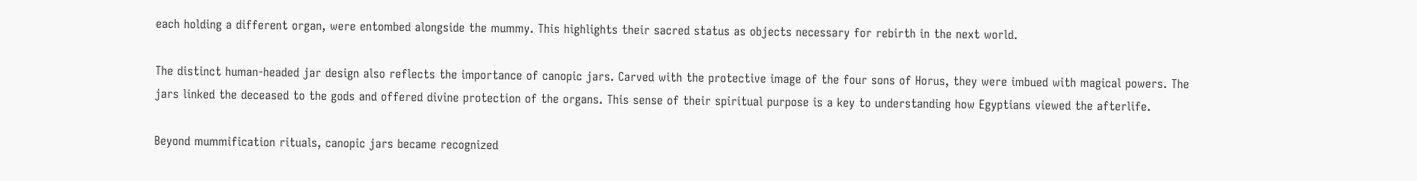each holding a different organ, were entombed alongside the mummy. This highlights their sacred status as objects necessary for rebirth in the next world.

The distinct human-headed jar design also reflects the importance of canopic jars. Carved with the protective image of the four sons of Horus, they were imbued with magical powers. The jars linked the deceased to the gods and offered divine protection of the organs. This sense of their spiritual purpose is a key to understanding how Egyptians viewed the afterlife.

Beyond mummification rituals, canopic jars became recognized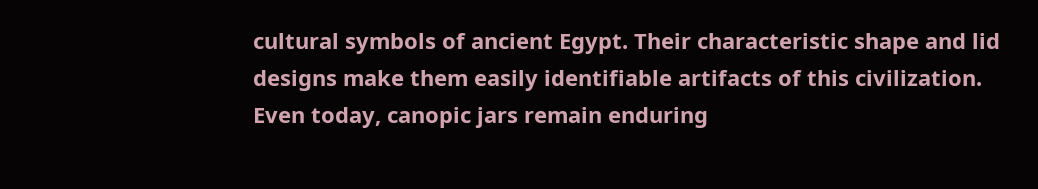cultural symbols of ancient Egypt. Their characteristic shape and lid designs make them easily identifiable artifacts of this civilization. Even today, canopic jars remain enduring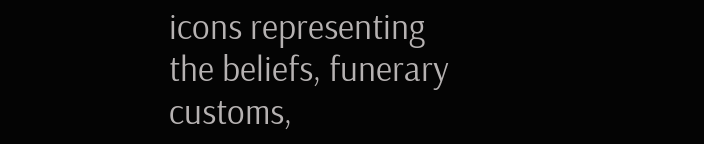icons representing the beliefs, funerary customs,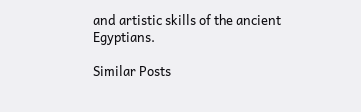and artistic skills of the ancient Egyptians.

Similar Posts